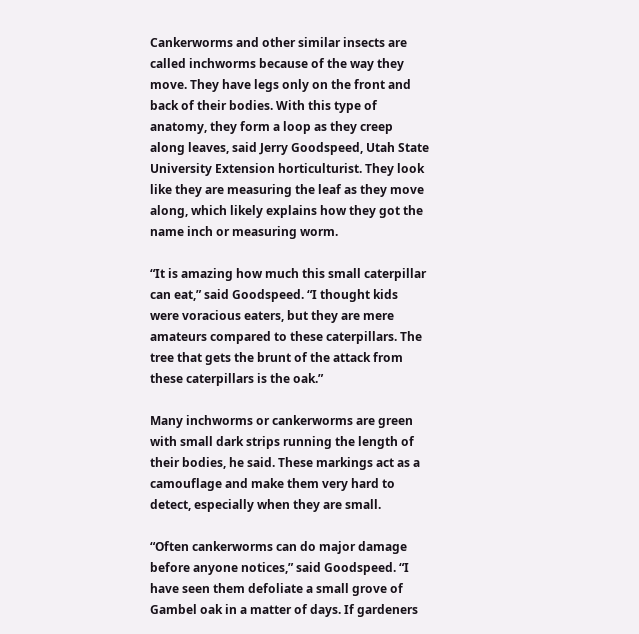Cankerworms and other similar insects are called inchworms because of the way they move. They have legs only on the front and back of their bodies. With this type of anatomy, they form a loop as they creep along leaves, said Jerry Goodspeed, Utah State University Extension horticulturist. They look like they are measuring the leaf as they move along, which likely explains how they got the name inch or measuring worm.

“It is amazing how much this small caterpillar can eat,” said Goodspeed. “I thought kids were voracious eaters, but they are mere amateurs compared to these caterpillars. The tree that gets the brunt of the attack from these caterpillars is the oak.”

Many inchworms or cankerworms are green with small dark strips running the length of their bodies, he said. These markings act as a camouflage and make them very hard to detect, especially when they are small.

“Often cankerworms can do major damage before anyone notices,” said Goodspeed. “I have seen them defoliate a small grove of Gambel oak in a matter of days. If gardeners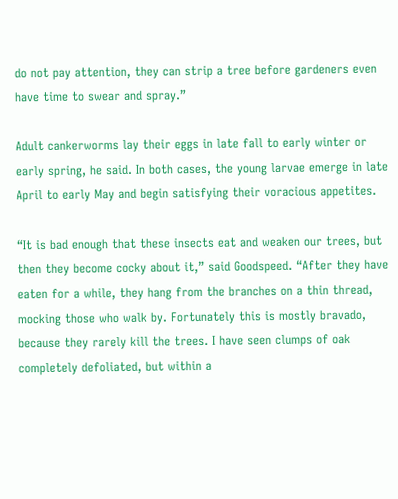do not pay attention, they can strip a tree before gardeners even have time to swear and spray.”

Adult cankerworms lay their eggs in late fall to early winter or early spring, he said. In both cases, the young larvae emerge in late April to early May and begin satisfying their voracious appetites.

“It is bad enough that these insects eat and weaken our trees, but then they become cocky about it,” said Goodspeed. “After they have eaten for a while, they hang from the branches on a thin thread, mocking those who walk by. Fortunately this is mostly bravado, because they rarely kill the trees. I have seen clumps of oak completely defoliated, but within a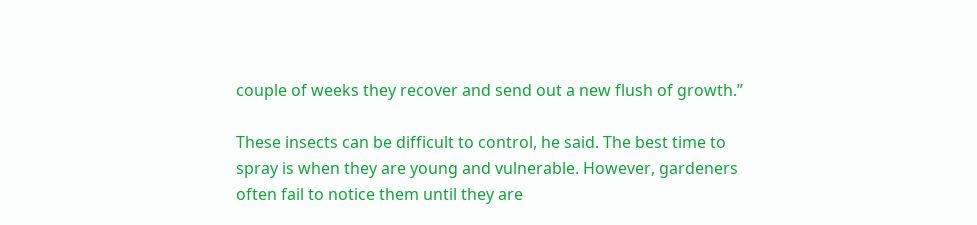couple of weeks they recover and send out a new flush of growth.”

These insects can be difficult to control, he said. The best time to spray is when they are young and vulnerable. However, gardeners often fail to notice them until they are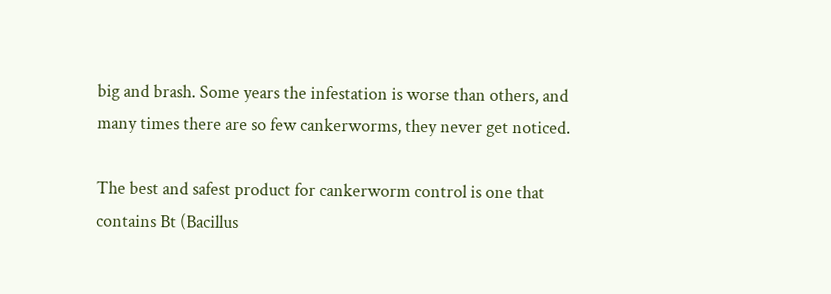big and brash. Some years the infestation is worse than others, and many times there are so few cankerworms, they never get noticed.

The best and safest product for cankerworm control is one that contains Bt (Bacillus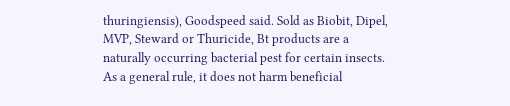thuringiensis), Goodspeed said. Sold as Biobit, Dipel, MVP, Steward or Thuricide, Bt products are a naturally occurring bacterial pest for certain insects. As a general rule, it does not harm beneficial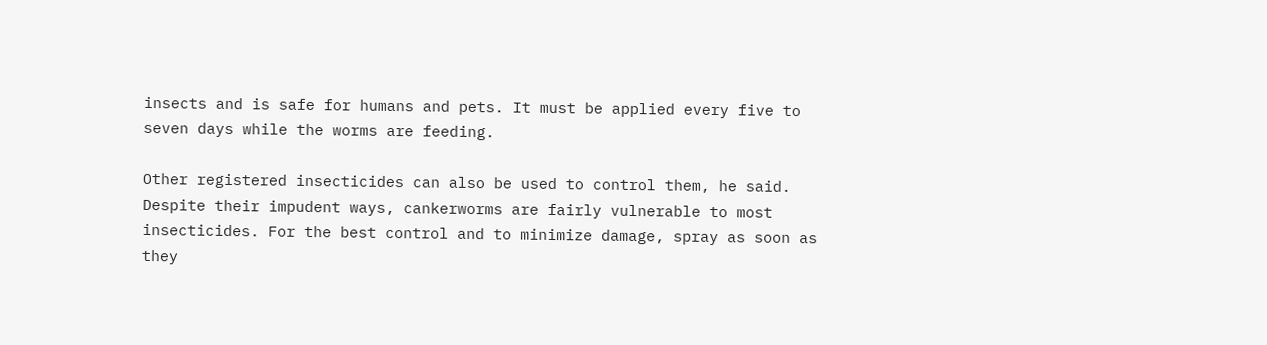insects and is safe for humans and pets. It must be applied every five to seven days while the worms are feeding.

Other registered insecticides can also be used to control them, he said. Despite their impudent ways, cankerworms are fairly vulnerable to most insecticides. For the best control and to minimize damage, spray as soon as they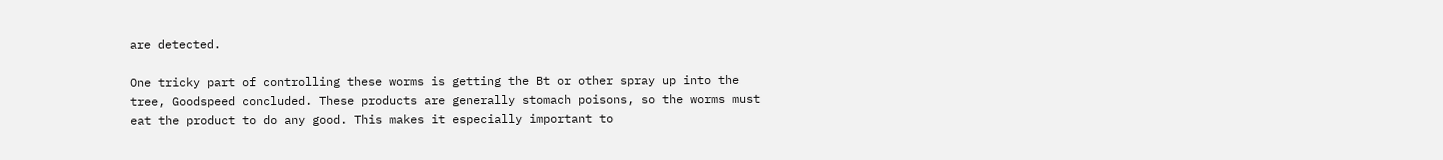are detected.

One tricky part of controlling these worms is getting the Bt or other spray up into the tree, Goodspeed concluded. These products are generally stomach poisons, so the worms must eat the product to do any good. This makes it especially important to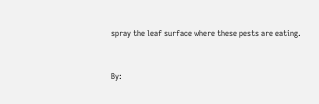spray the leaf surface where these pests are eating.



By: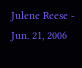Julene Reese - Jun. 21, 2006